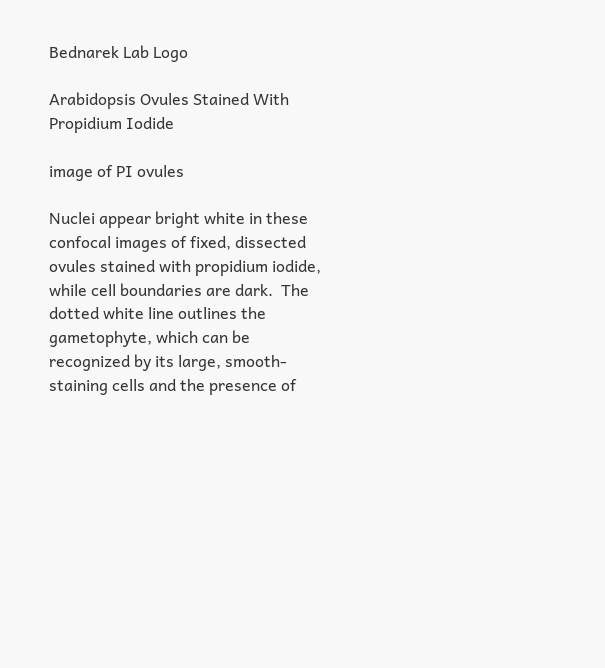Bednarek Lab Logo

Arabidopsis Ovules Stained With Propidium Iodide

image of PI ovules

Nuclei appear bright white in these confocal images of fixed, dissected ovules stained with propidium iodide, while cell boundaries are dark.  The dotted white line outlines the gametophyte, which can be recognized by its large, smooth-staining cells and the presence of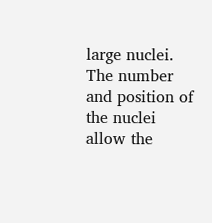large nuclei.  The number and position of the nuclei allow the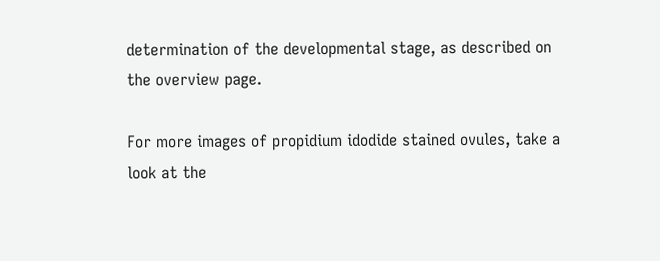determination of the developmental stage, as described on the overview page.

For more images of propidium idodide stained ovules, take a look at the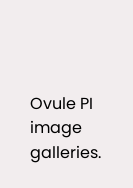Ovule PI image galleries.